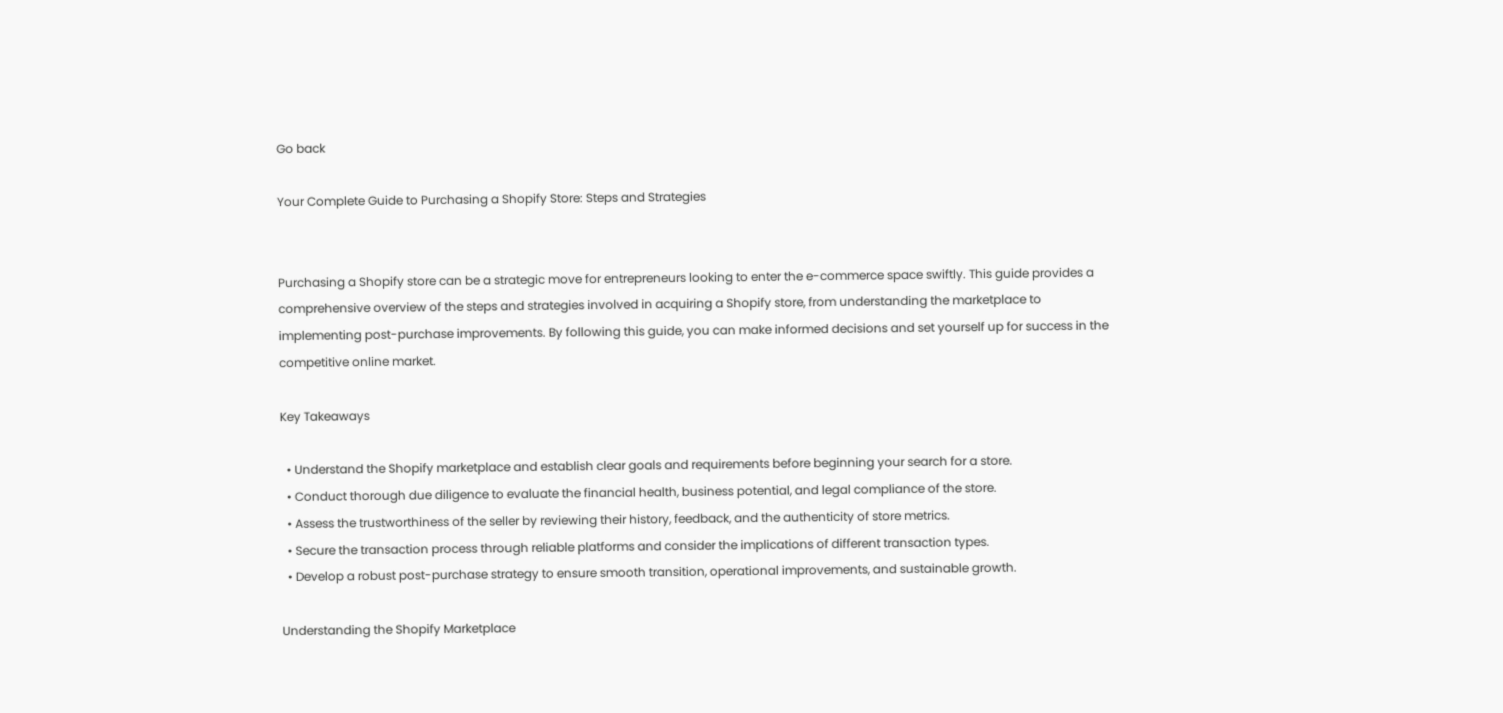Go back

Your Complete Guide to Purchasing a Shopify Store: Steps and Strategies


Purchasing a Shopify store can be a strategic move for entrepreneurs looking to enter the e-commerce space swiftly. This guide provides a comprehensive overview of the steps and strategies involved in acquiring a Shopify store, from understanding the marketplace to implementing post-purchase improvements. By following this guide, you can make informed decisions and set yourself up for success in the competitive online market.

Key Takeaways

  • Understand the Shopify marketplace and establish clear goals and requirements before beginning your search for a store.
  • Conduct thorough due diligence to evaluate the financial health, business potential, and legal compliance of the store.
  • Assess the trustworthiness of the seller by reviewing their history, feedback, and the authenticity of store metrics.
  • Secure the transaction process through reliable platforms and consider the implications of different transaction types.
  • Develop a robust post-purchase strategy to ensure smooth transition, operational improvements, and sustainable growth.

Understanding the Shopify Marketplace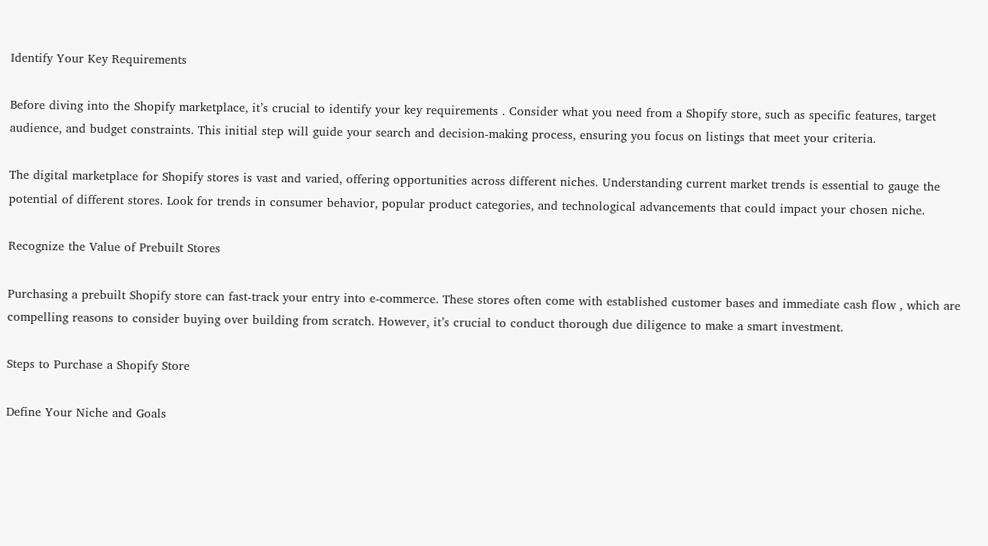Identify Your Key Requirements

Before diving into the Shopify marketplace, it’s crucial to identify your key requirements . Consider what you need from a Shopify store, such as specific features, target audience, and budget constraints. This initial step will guide your search and decision-making process, ensuring you focus on listings that meet your criteria.

The digital marketplace for Shopify stores is vast and varied, offering opportunities across different niches. Understanding current market trends is essential to gauge the potential of different stores. Look for trends in consumer behavior, popular product categories, and technological advancements that could impact your chosen niche.

Recognize the Value of Prebuilt Stores

Purchasing a prebuilt Shopify store can fast-track your entry into e-commerce. These stores often come with established customer bases and immediate cash flow , which are compelling reasons to consider buying over building from scratch. However, it’s crucial to conduct thorough due diligence to make a smart investment.

Steps to Purchase a Shopify Store

Define Your Niche and Goals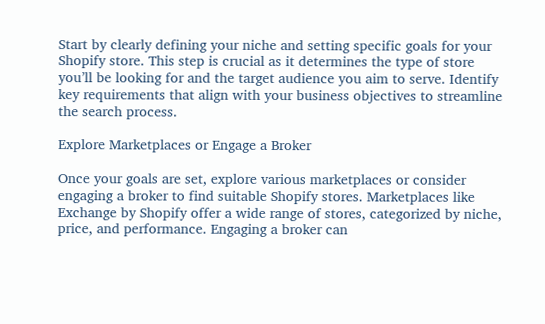Start by clearly defining your niche and setting specific goals for your Shopify store. This step is crucial as it determines the type of store you’ll be looking for and the target audience you aim to serve. Identify key requirements that align with your business objectives to streamline the search process.

Explore Marketplaces or Engage a Broker

Once your goals are set, explore various marketplaces or consider engaging a broker to find suitable Shopify stores. Marketplaces like Exchange by Shopify offer a wide range of stores, categorized by niche, price, and performance. Engaging a broker can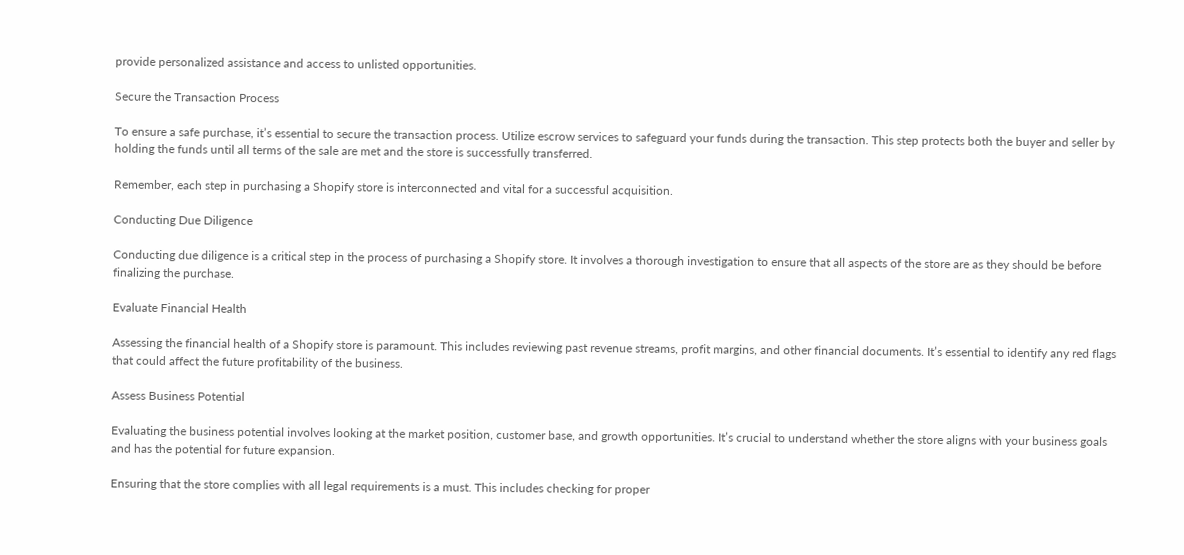provide personalized assistance and access to unlisted opportunities.

Secure the Transaction Process

To ensure a safe purchase, it’s essential to secure the transaction process. Utilize escrow services to safeguard your funds during the transaction. This step protects both the buyer and seller by holding the funds until all terms of the sale are met and the store is successfully transferred.

Remember, each step in purchasing a Shopify store is interconnected and vital for a successful acquisition.

Conducting Due Diligence

Conducting due diligence is a critical step in the process of purchasing a Shopify store. It involves a thorough investigation to ensure that all aspects of the store are as they should be before finalizing the purchase.

Evaluate Financial Health

Assessing the financial health of a Shopify store is paramount. This includes reviewing past revenue streams, profit margins, and other financial documents. It’s essential to identify any red flags that could affect the future profitability of the business.

Assess Business Potential

Evaluating the business potential involves looking at the market position, customer base, and growth opportunities. It’s crucial to understand whether the store aligns with your business goals and has the potential for future expansion.

Ensuring that the store complies with all legal requirements is a must. This includes checking for proper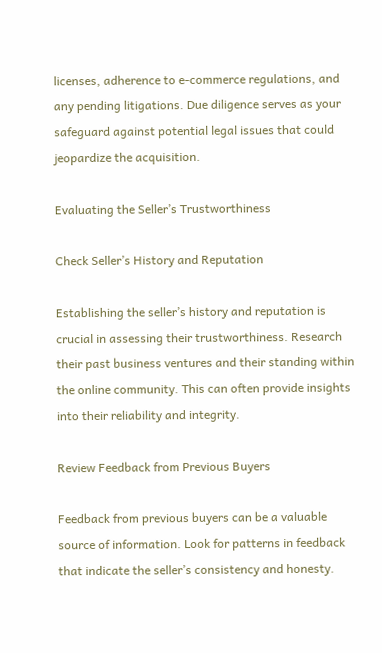licenses, adherence to e-commerce regulations, and any pending litigations. Due diligence serves as your safeguard against potential legal issues that could jeopardize the acquisition.

Evaluating the Seller’s Trustworthiness

Check Seller’s History and Reputation

Establishing the seller’s history and reputation is crucial in assessing their trustworthiness. Research their past business ventures and their standing within the online community. This can often provide insights into their reliability and integrity.

Review Feedback from Previous Buyers

Feedback from previous buyers can be a valuable source of information. Look for patterns in feedback that indicate the seller’s consistency and honesty.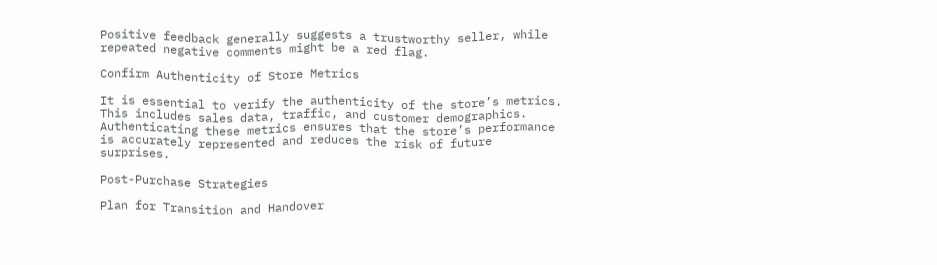Positive feedback generally suggests a trustworthy seller, while repeated negative comments might be a red flag.

Confirm Authenticity of Store Metrics

It is essential to verify the authenticity of the store’s metrics. This includes sales data, traffic, and customer demographics. Authenticating these metrics ensures that the store’s performance is accurately represented and reduces the risk of future surprises.

Post-Purchase Strategies

Plan for Transition and Handover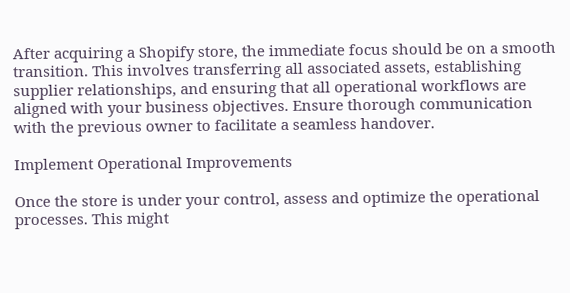After acquiring a Shopify store, the immediate focus should be on a smooth transition. This involves transferring all associated assets, establishing supplier relationships, and ensuring that all operational workflows are aligned with your business objectives. Ensure thorough communication with the previous owner to facilitate a seamless handover.

Implement Operational Improvements

Once the store is under your control, assess and optimize the operational processes. This might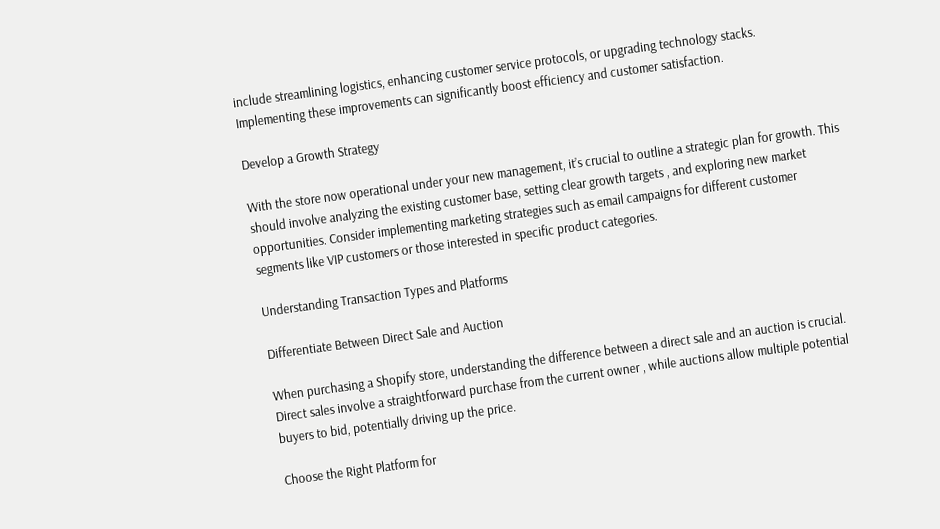include streamlining logistics, enhancing customer service protocols, or upgrading technology stacks. Implementing these improvements can significantly boost efficiency and customer satisfaction.

Develop a Growth Strategy

With the store now operational under your new management, it’s crucial to outline a strategic plan for growth. This should involve analyzing the existing customer base, setting clear growth targets , and exploring new market opportunities. Consider implementing marketing strategies such as email campaigns for different customer segments like VIP customers or those interested in specific product categories.

Understanding Transaction Types and Platforms

Differentiate Between Direct Sale and Auction

When purchasing a Shopify store, understanding the difference between a direct sale and an auction is crucial. Direct sales involve a straightforward purchase from the current owner , while auctions allow multiple potential buyers to bid, potentially driving up the price.

Choose the Right Platform for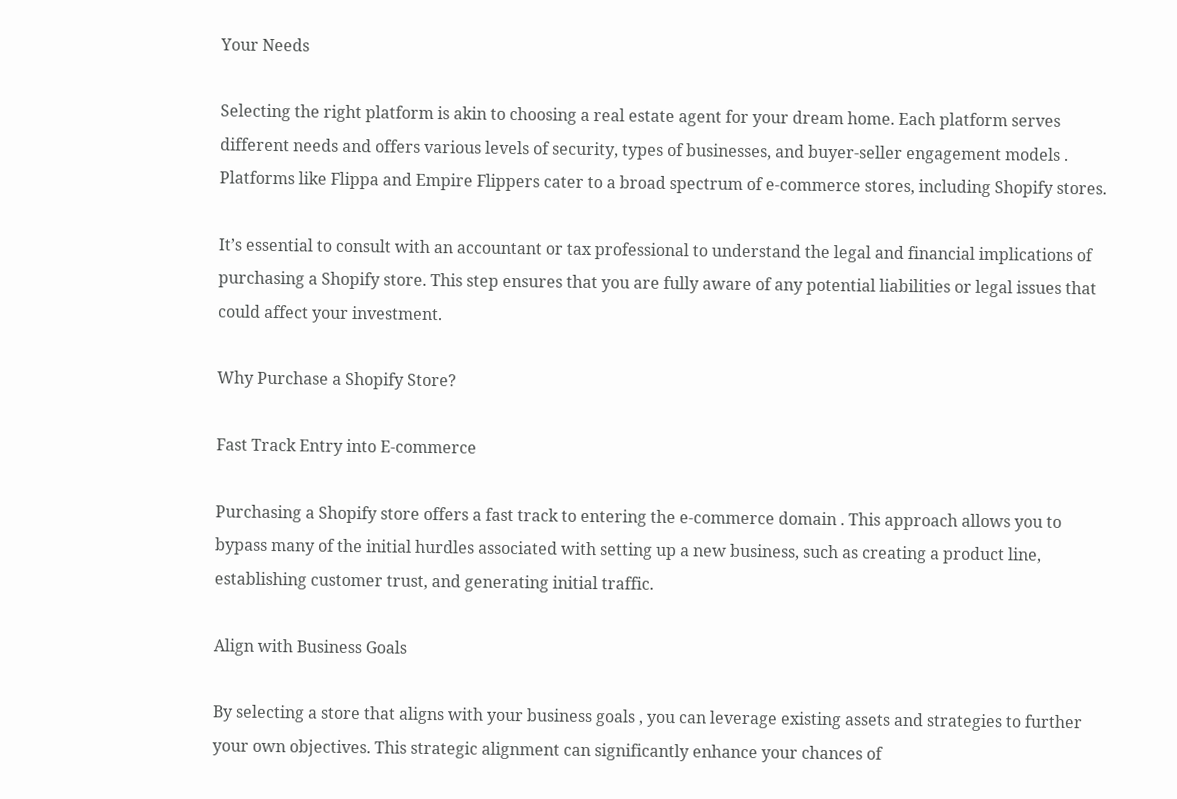Your Needs

Selecting the right platform is akin to choosing a real estate agent for your dream home. Each platform serves different needs and offers various levels of security, types of businesses, and buyer-seller engagement models . Platforms like Flippa and Empire Flippers cater to a broad spectrum of e-commerce stores, including Shopify stores.

It’s essential to consult with an accountant or tax professional to understand the legal and financial implications of purchasing a Shopify store. This step ensures that you are fully aware of any potential liabilities or legal issues that could affect your investment.

Why Purchase a Shopify Store?

Fast Track Entry into E-commerce

Purchasing a Shopify store offers a fast track to entering the e-commerce domain . This approach allows you to bypass many of the initial hurdles associated with setting up a new business, such as creating a product line, establishing customer trust, and generating initial traffic.

Align with Business Goals

By selecting a store that aligns with your business goals , you can leverage existing assets and strategies to further your own objectives. This strategic alignment can significantly enhance your chances of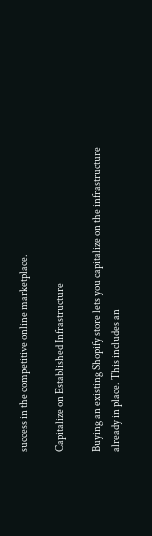success in the competitive online marketplace.

Capitalize on Established Infrastructure

Buying an existing Shopify store lets you capitalize on the infrastructure already in place. This includes an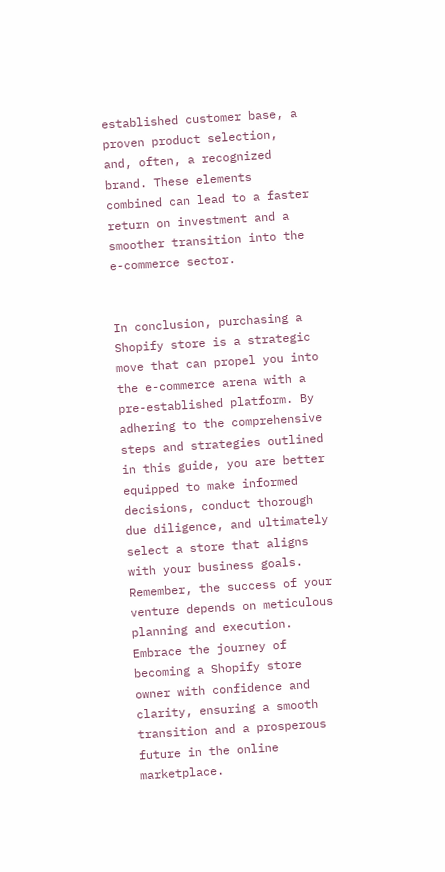established customer base, a proven product selection, and, often, a recognized brand. These elements combined can lead to a faster return on investment and a smoother transition into the e-commerce sector.


In conclusion, purchasing a Shopify store is a strategic move that can propel you into the e-commerce arena with a pre-established platform. By adhering to the comprehensive steps and strategies outlined in this guide, you are better equipped to make informed decisions, conduct thorough due diligence, and ultimately select a store that aligns with your business goals. Remember, the success of your venture depends on meticulous planning and execution. Embrace the journey of becoming a Shopify store owner with confidence and clarity, ensuring a smooth transition and a prosperous future in the online marketplace.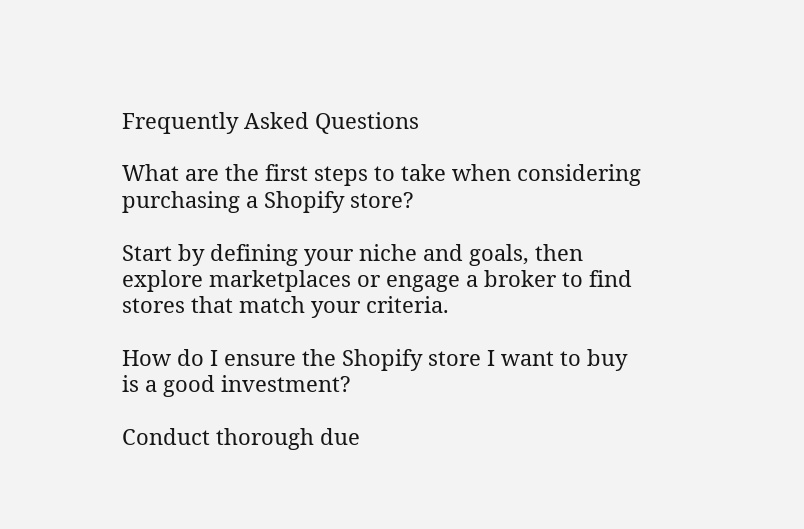Frequently Asked Questions

What are the first steps to take when considering purchasing a Shopify store?

Start by defining your niche and goals, then explore marketplaces or engage a broker to find stores that match your criteria.

How do I ensure the Shopify store I want to buy is a good investment?

Conduct thorough due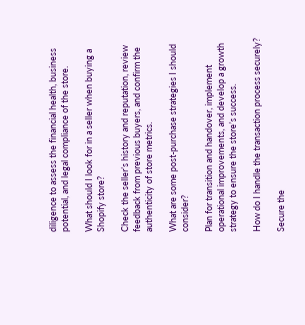diligence to assess the financial health, business potential, and legal compliance of the store.

What should I look for in a seller when buying a Shopify store?

Check the seller’s history and reputation, review feedback from previous buyers, and confirm the authenticity of store metrics.

What are some post-purchase strategies I should consider?

Plan for transition and handover, implement operational improvements, and develop a growth strategy to ensure the store’s success.

How do I handle the transaction process securely?

Secure the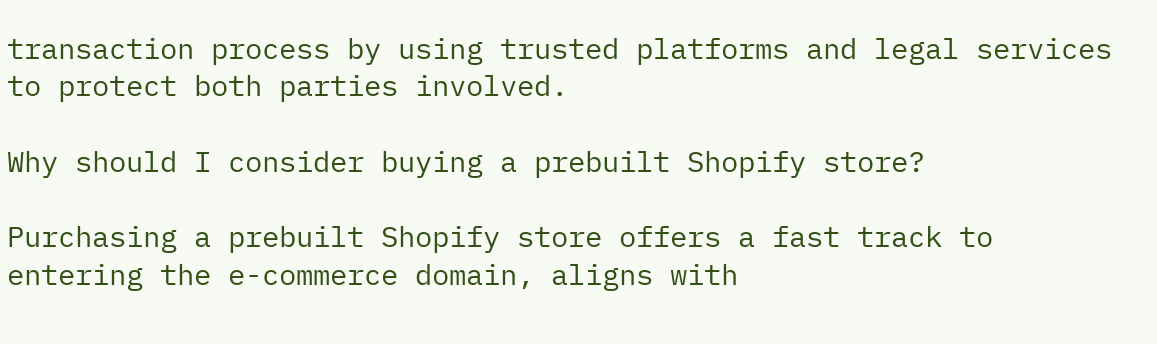transaction process by using trusted platforms and legal services to protect both parties involved.

Why should I consider buying a prebuilt Shopify store?

Purchasing a prebuilt Shopify store offers a fast track to entering the e-commerce domain, aligns with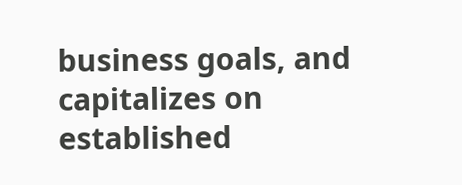business goals, and capitalizes on established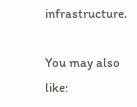infrastructure.

You may also like: